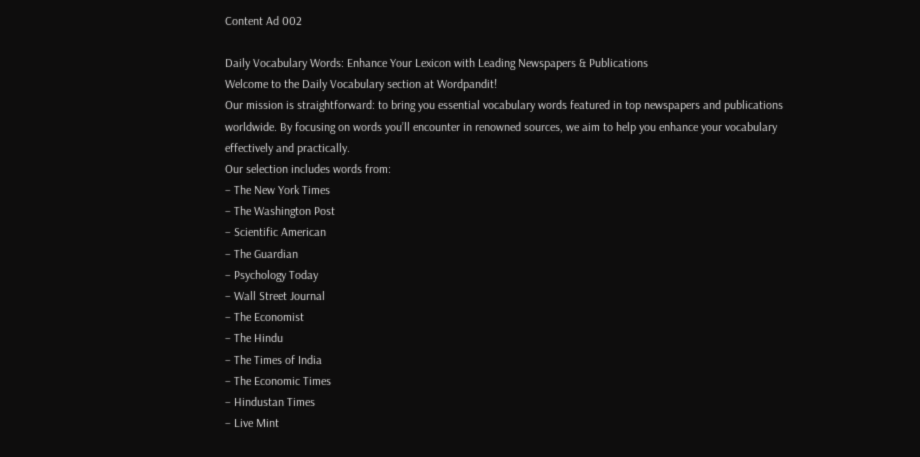Content Ad 002

Daily Vocabulary Words: Enhance Your Lexicon with Leading Newspapers & Publications
Welcome to the Daily Vocabulary section at Wordpandit!
Our mission is straightforward: to bring you essential vocabulary words featured in top newspapers and publications worldwide. By focusing on words you’ll encounter in renowned sources, we aim to help you enhance your vocabulary effectively and practically.
Our selection includes words from:
– The New York Times
– The Washington Post
– Scientific American
– The Guardian
– Psychology Today
– Wall Street Journal
– The Economist
– The Hindu
– The Times of India
– The Economic Times
– Hindustan Times
– Live Mint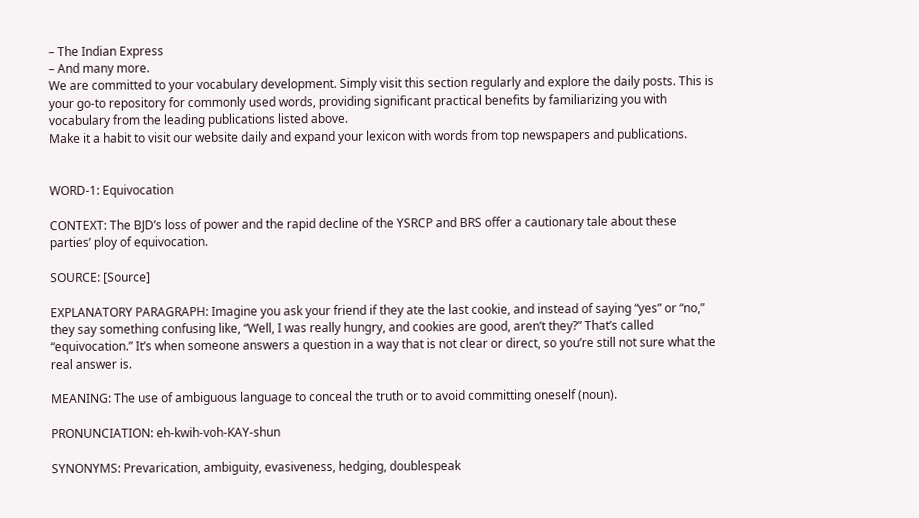– The Indian Express
– And many more.
We are committed to your vocabulary development. Simply visit this section regularly and explore the daily posts. This is your go-to repository for commonly used words, providing significant practical benefits by familiarizing you with vocabulary from the leading publications listed above.
Make it a habit to visit our website daily and expand your lexicon with words from top newspapers and publications.


WORD-1: Equivocation

CONTEXT: The BJD’s loss of power and the rapid decline of the YSRCP and BRS offer a cautionary tale about these parties’ ploy of equivocation.

SOURCE: [Source]

EXPLANATORY PARAGRAPH: Imagine you ask your friend if they ate the last cookie, and instead of saying “yes” or “no,” they say something confusing like, “Well, I was really hungry, and cookies are good, aren’t they?” That’s called “equivocation.” It’s when someone answers a question in a way that is not clear or direct, so you’re still not sure what the real answer is.

MEANING: The use of ambiguous language to conceal the truth or to avoid committing oneself (noun).

PRONUNCIATION: eh-kwih-voh-KAY-shun

SYNONYMS: Prevarication, ambiguity, evasiveness, hedging, doublespeak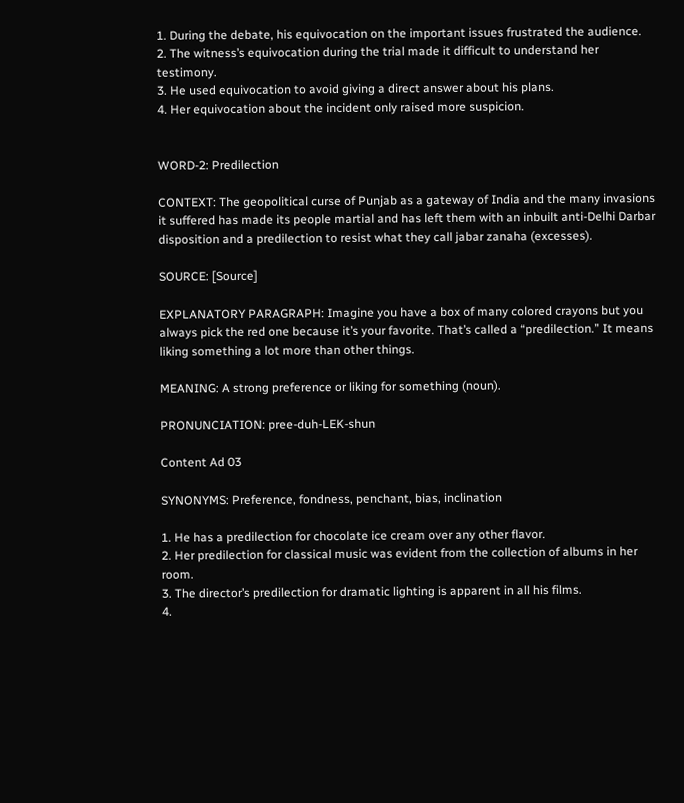1. During the debate, his equivocation on the important issues frustrated the audience.
2. The witness’s equivocation during the trial made it difficult to understand her testimony.
3. He used equivocation to avoid giving a direct answer about his plans.
4. Her equivocation about the incident only raised more suspicion.


WORD-2: Predilection

CONTEXT: The geopolitical curse of Punjab as a gateway of India and the many invasions it suffered has made its people martial and has left them with an inbuilt anti-Delhi Darbar disposition and a predilection to resist what they call jabar zanaha (excesses).

SOURCE: [Source]

EXPLANATORY PARAGRAPH: Imagine you have a box of many colored crayons but you always pick the red one because it’s your favorite. That’s called a “predilection.” It means liking something a lot more than other things.

MEANING: A strong preference or liking for something (noun).

PRONUNCIATION: pree-duh-LEK-shun

Content Ad 03

SYNONYMS: Preference, fondness, penchant, bias, inclination

1. He has a predilection for chocolate ice cream over any other flavor.
2. Her predilection for classical music was evident from the collection of albums in her room.
3. The director’s predilection for dramatic lighting is apparent in all his films.
4.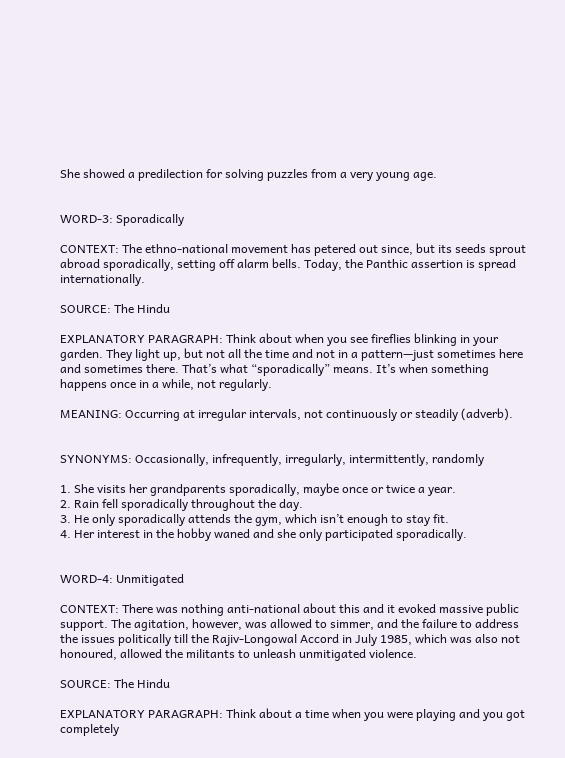She showed a predilection for solving puzzles from a very young age.


WORD-3: Sporadically

CONTEXT: The ethno-national movement has petered out since, but its seeds sprout abroad sporadically, setting off alarm bells. Today, the Panthic assertion is spread internationally.

SOURCE: The Hindu

EXPLANATORY PARAGRAPH: Think about when you see fireflies blinking in your garden. They light up, but not all the time and not in a pattern—just sometimes here and sometimes there. That’s what “sporadically” means. It’s when something happens once in a while, not regularly.

MEANING: Occurring at irregular intervals, not continuously or steadily (adverb).


SYNONYMS: Occasionally, infrequently, irregularly, intermittently, randomly

1. She visits her grandparents sporadically, maybe once or twice a year.
2. Rain fell sporadically throughout the day.
3. He only sporadically attends the gym, which isn’t enough to stay fit.
4. Her interest in the hobby waned and she only participated sporadically.


WORD-4: Unmitigated

CONTEXT: There was nothing anti-national about this and it evoked massive public support. The agitation, however, was allowed to simmer, and the failure to address the issues politically till the Rajiv-Longowal Accord in July 1985, which was also not honoured, allowed the militants to unleash unmitigated violence.

SOURCE: The Hindu

EXPLANATORY PARAGRAPH: Think about a time when you were playing and you got completely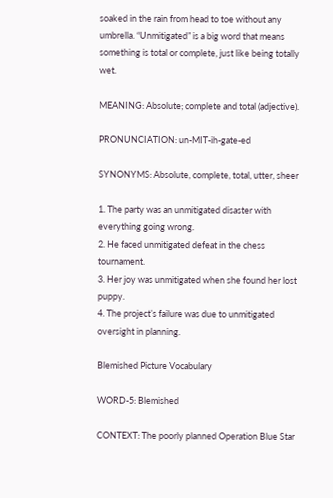soaked in the rain from head to toe without any umbrella. “Unmitigated” is a big word that means something is total or complete, just like being totally wet.

MEANING: Absolute; complete and total (adjective).

PRONUNCIATION: un-MIT-ih-gate-ed

SYNONYMS: Absolute, complete, total, utter, sheer

1. The party was an unmitigated disaster with everything going wrong.
2. He faced unmitigated defeat in the chess tournament.
3. Her joy was unmitigated when she found her lost puppy.
4. The project’s failure was due to unmitigated oversight in planning.

Blemished Picture Vocabulary

WORD-5: Blemished

CONTEXT: The poorly planned Operation Blue Star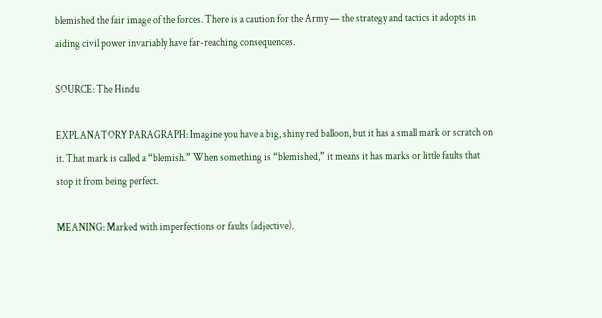blemished the fair image of the forces. There is a caution for the Army — the strategy and tactics it adopts in aiding civil power invariably have far-reaching consequences.

SOURCE: The Hindu

EXPLANATORY PARAGRAPH: Imagine you have a big, shiny red balloon, but it has a small mark or scratch on it. That mark is called a “blemish.” When something is “blemished,” it means it has marks or little faults that stop it from being perfect.

MEANING: Marked with imperfections or faults (adjective).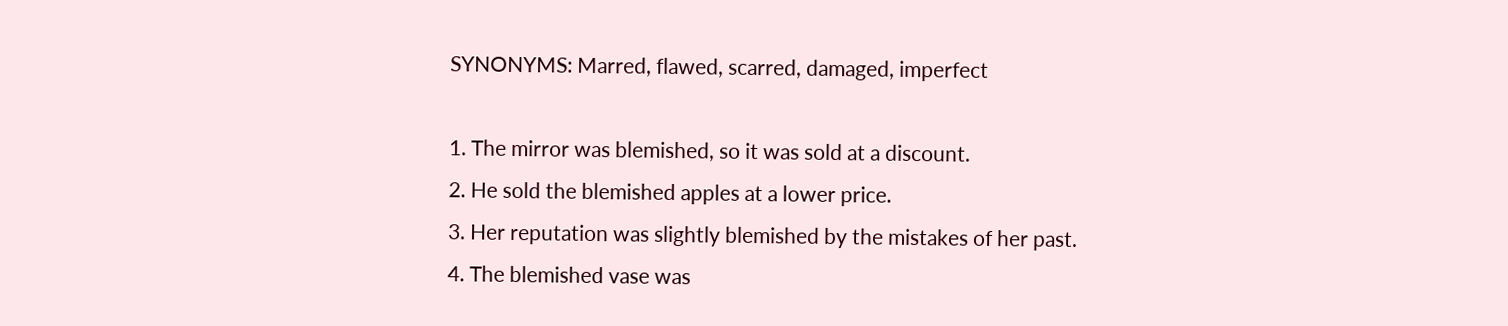SYNONYMS: Marred, flawed, scarred, damaged, imperfect

1. The mirror was blemished, so it was sold at a discount.
2. He sold the blemished apples at a lower price.
3. Her reputation was slightly blemished by the mistakes of her past.
4. The blemished vase was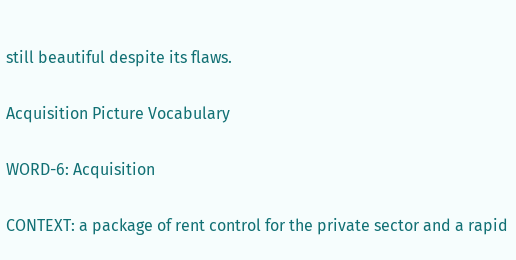still beautiful despite its flaws.

Acquisition Picture Vocabulary

WORD-6: Acquisition

CONTEXT: a package of rent control for the private sector and a rapid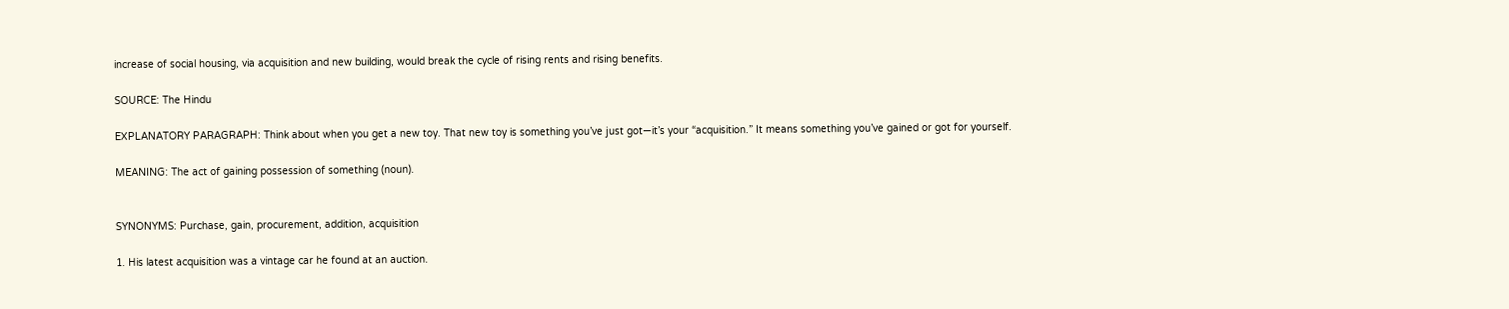increase of social housing, via acquisition and new building, would break the cycle of rising rents and rising benefits.

SOURCE: The Hindu

EXPLANATORY PARAGRAPH: Think about when you get a new toy. That new toy is something you’ve just got—it’s your “acquisition.” It means something you’ve gained or got for yourself.

MEANING: The act of gaining possession of something (noun).


SYNONYMS: Purchase, gain, procurement, addition, acquisition

1. His latest acquisition was a vintage car he found at an auction.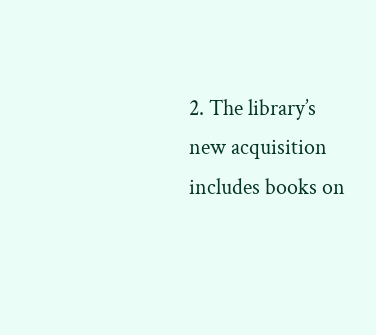2. The library’s new acquisition includes books on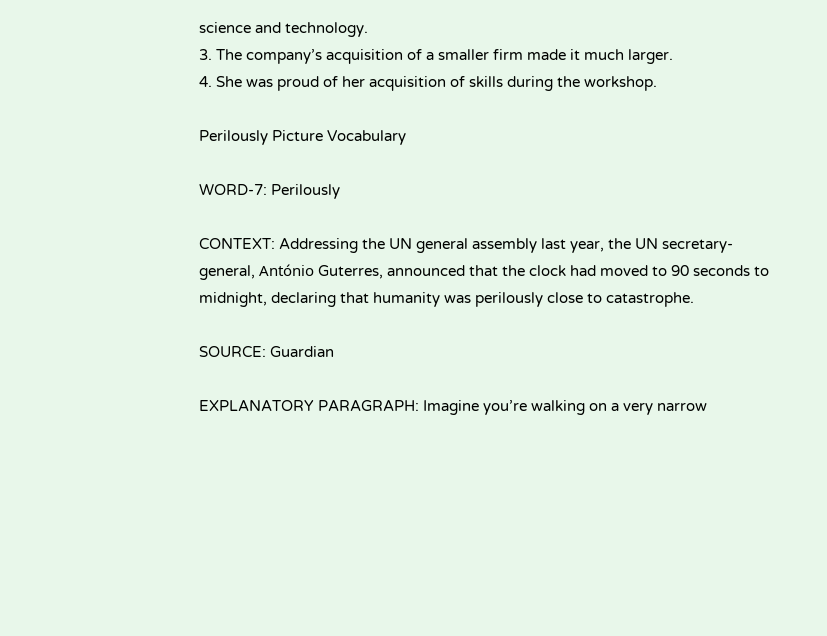science and technology.
3. The company’s acquisition of a smaller firm made it much larger.
4. She was proud of her acquisition of skills during the workshop.

Perilously Picture Vocabulary

WORD-7: Perilously

CONTEXT: Addressing the UN general assembly last year, the UN secretary-general, António Guterres, announced that the clock had moved to 90 seconds to midnight, declaring that humanity was perilously close to catastrophe.

SOURCE: Guardian

EXPLANATORY PARAGRAPH: Imagine you’re walking on a very narrow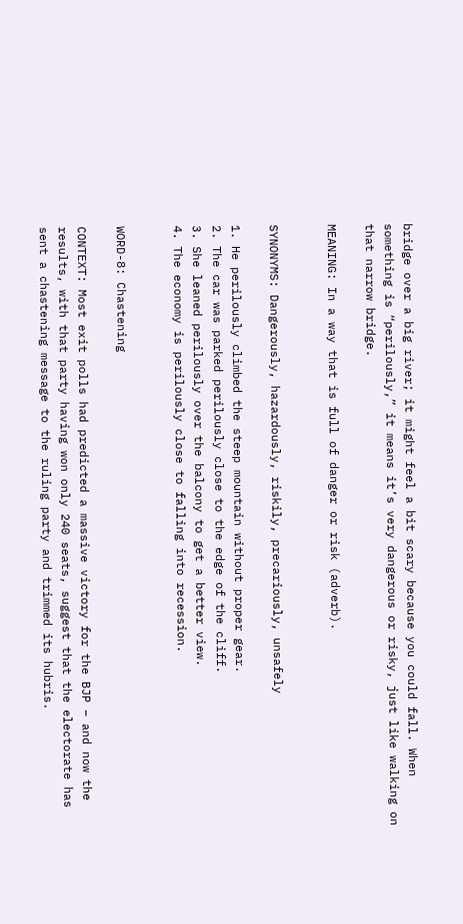bridge over a big river; it might feel a bit scary because you could fall. When something is “perilously,” it means it’s very dangerous or risky, just like walking on that narrow bridge.

MEANING: In a way that is full of danger or risk (adverb).


SYNONYMS: Dangerously, hazardously, riskily, precariously, unsafely

1. He perilously climbed the steep mountain without proper gear.
2. The car was parked perilously close to the edge of the cliff.
3. She leaned perilously over the balcony to get a better view.
4. The economy is perilously close to falling into recession.


WORD-8: Chastening

CONTEXT: Most exit polls had predicted a massive victory for the BJP – and now the results, with that party having won only 240 seats, suggest that the electorate has sent a chastening message to the ruling party and trimmed its hubris.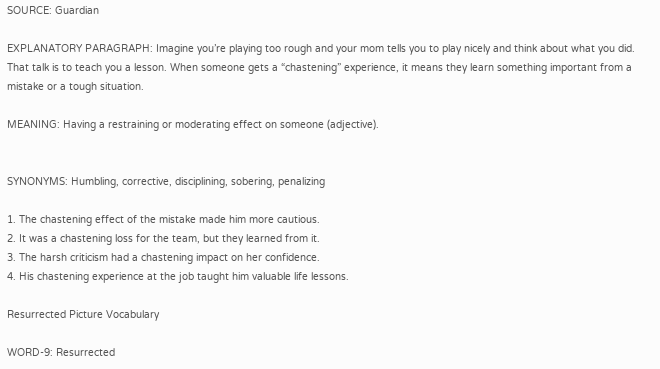SOURCE: Guardian

EXPLANATORY PARAGRAPH: Imagine you’re playing too rough and your mom tells you to play nicely and think about what you did. That talk is to teach you a lesson. When someone gets a “chastening” experience, it means they learn something important from a mistake or a tough situation.

MEANING: Having a restraining or moderating effect on someone (adjective).


SYNONYMS: Humbling, corrective, disciplining, sobering, penalizing

1. The chastening effect of the mistake made him more cautious.
2. It was a chastening loss for the team, but they learned from it.
3. The harsh criticism had a chastening impact on her confidence.
4. His chastening experience at the job taught him valuable life lessons.

Resurrected Picture Vocabulary

WORD-9: Resurrected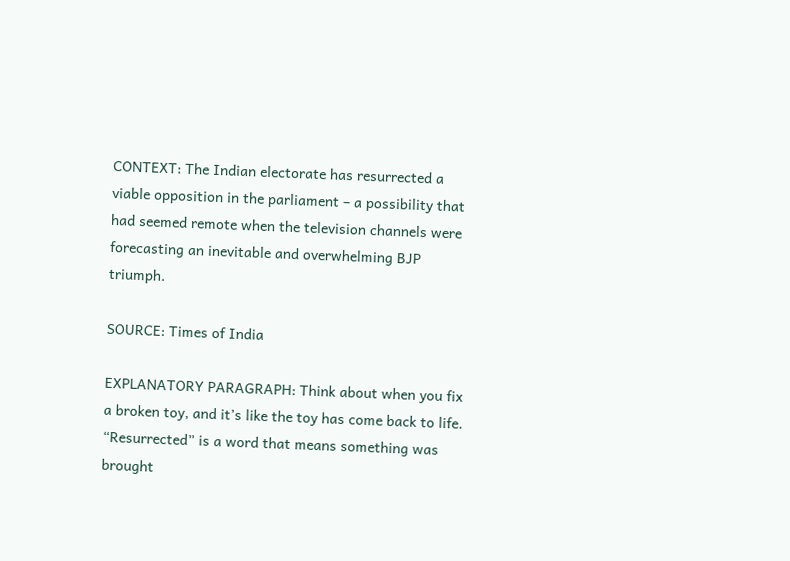CONTEXT: The Indian electorate has resurrected a viable opposition in the parliament – a possibility that had seemed remote when the television channels were forecasting an inevitable and overwhelming BJP triumph.

SOURCE: Times of India

EXPLANATORY PARAGRAPH: Think about when you fix a broken toy, and it’s like the toy has come back to life. “Resurrected” is a word that means something was brought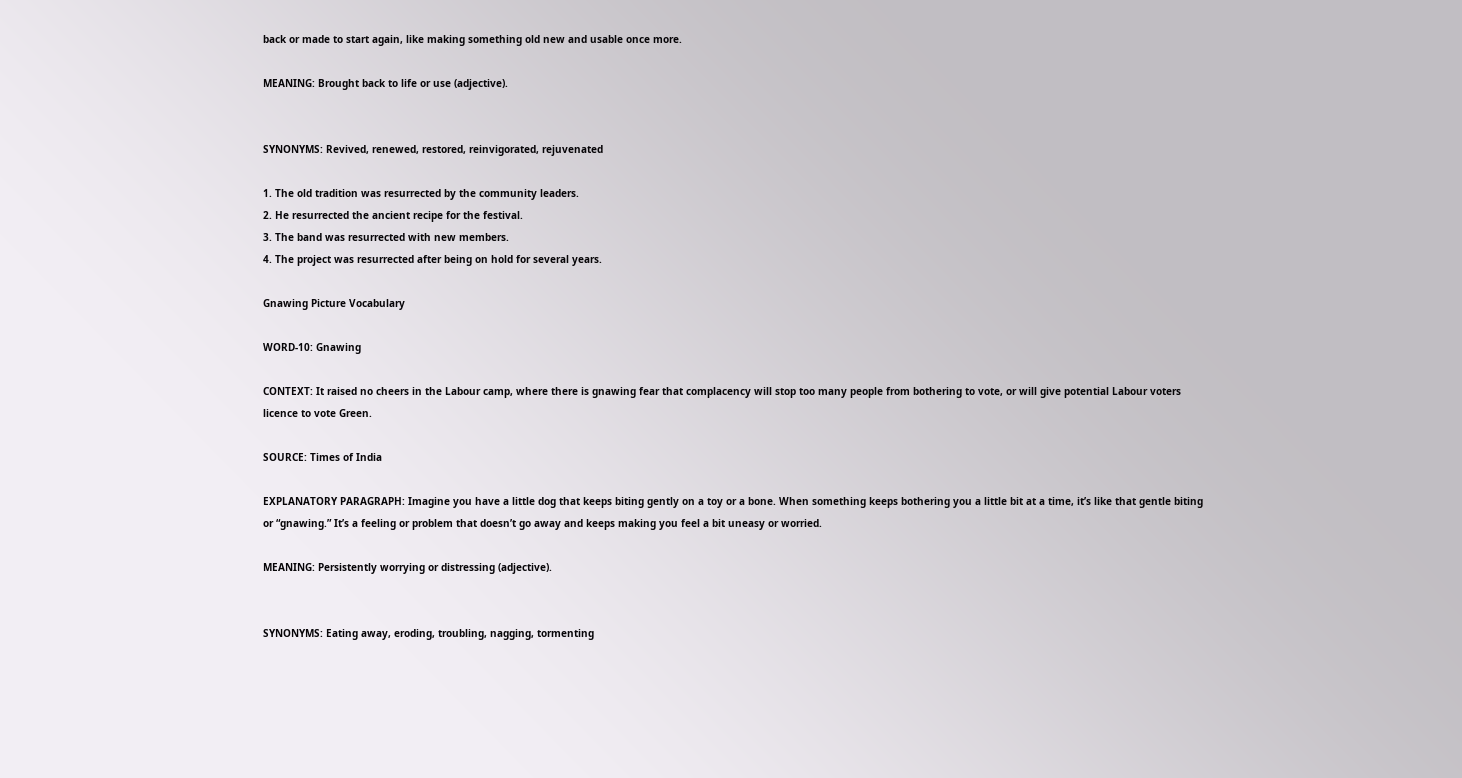back or made to start again, like making something old new and usable once more.

MEANING: Brought back to life or use (adjective).


SYNONYMS: Revived, renewed, restored, reinvigorated, rejuvenated

1. The old tradition was resurrected by the community leaders.
2. He resurrected the ancient recipe for the festival.
3. The band was resurrected with new members.
4. The project was resurrected after being on hold for several years.

Gnawing Picture Vocabulary

WORD-10: Gnawing

CONTEXT: It raised no cheers in the Labour camp, where there is gnawing fear that complacency will stop too many people from bothering to vote, or will give potential Labour voters licence to vote Green.

SOURCE: Times of India

EXPLANATORY PARAGRAPH: Imagine you have a little dog that keeps biting gently on a toy or a bone. When something keeps bothering you a little bit at a time, it’s like that gentle biting or “gnawing.” It’s a feeling or problem that doesn’t go away and keeps making you feel a bit uneasy or worried.

MEANING: Persistently worrying or distressing (adjective).


SYNONYMS: Eating away, eroding, troubling, nagging, tormenting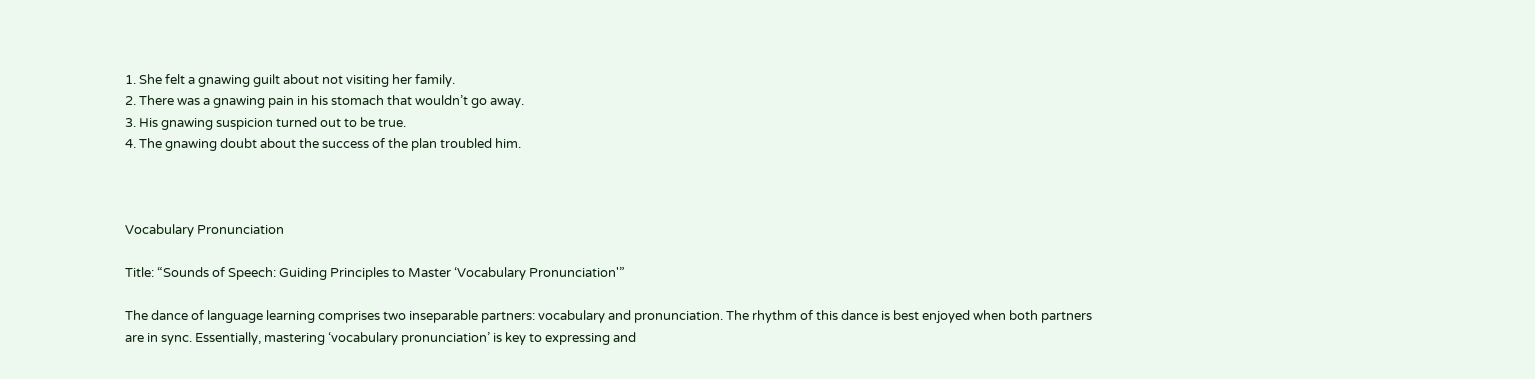1. She felt a gnawing guilt about not visiting her family.
2. There was a gnawing pain in his stomach that wouldn’t go away.
3. His gnawing suspicion turned out to be true.
4. The gnawing doubt about the success of the plan troubled him.



Vocabulary Pronunciation

Title: “Sounds of Speech: Guiding Principles to Master ‘Vocabulary Pronunciation'”

The dance of language learning comprises two inseparable partners: vocabulary and pronunciation. The rhythm of this dance is best enjoyed when both partners are in sync. Essentially, mastering ‘vocabulary pronunciation’ is key to expressing and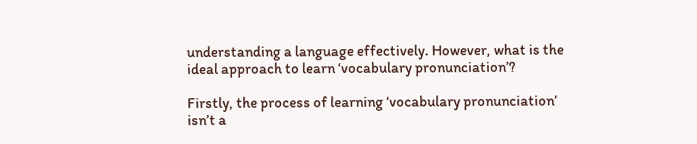understanding a language effectively. However, what is the ideal approach to learn ‘vocabulary pronunciation’?

Firstly, the process of learning ‘vocabulary pronunciation’ isn’t a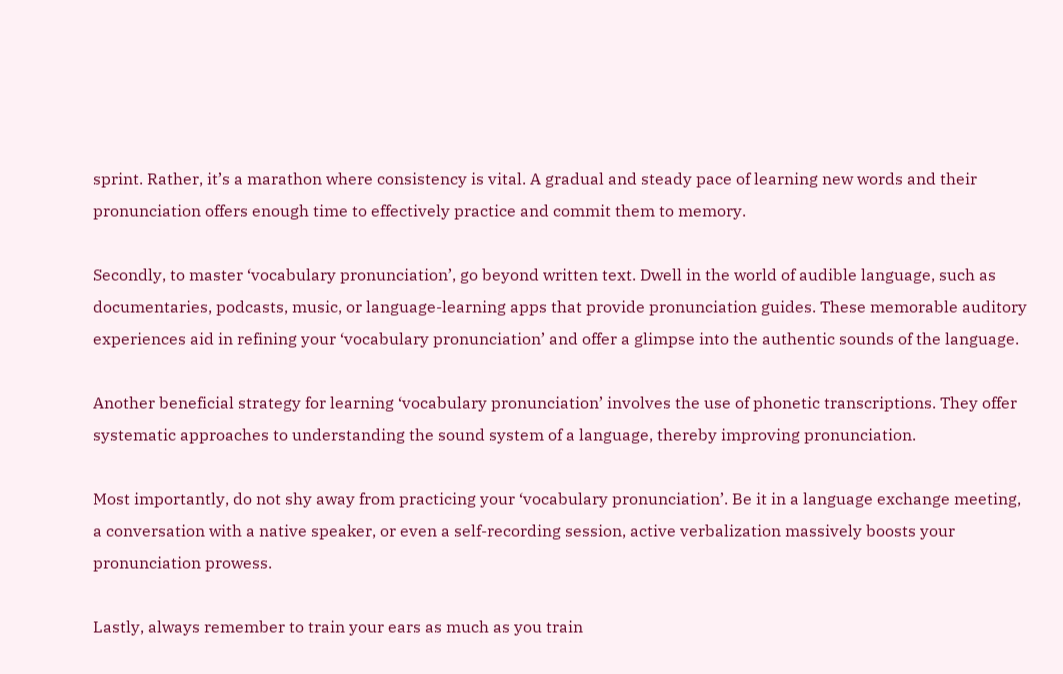sprint. Rather, it’s a marathon where consistency is vital. A gradual and steady pace of learning new words and their pronunciation offers enough time to effectively practice and commit them to memory.

Secondly, to master ‘vocabulary pronunciation’, go beyond written text. Dwell in the world of audible language, such as documentaries, podcasts, music, or language-learning apps that provide pronunciation guides. These memorable auditory experiences aid in refining your ‘vocabulary pronunciation’ and offer a glimpse into the authentic sounds of the language.

Another beneficial strategy for learning ‘vocabulary pronunciation’ involves the use of phonetic transcriptions. They offer systematic approaches to understanding the sound system of a language, thereby improving pronunciation.

Most importantly, do not shy away from practicing your ‘vocabulary pronunciation’. Be it in a language exchange meeting, a conversation with a native speaker, or even a self-recording session, active verbalization massively boosts your pronunciation prowess.

Lastly, always remember to train your ears as much as you train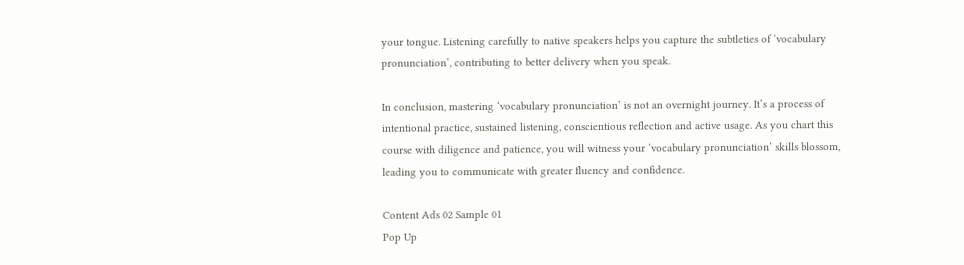your tongue. Listening carefully to native speakers helps you capture the subtleties of ‘vocabulary pronunciation’, contributing to better delivery when you speak.

In conclusion, mastering ‘vocabulary pronunciation’ is not an overnight journey. It’s a process of intentional practice, sustained listening, conscientious reflection and active usage. As you chart this course with diligence and patience, you will witness your ‘vocabulary pronunciation’ skills blossom, leading you to communicate with greater fluency and confidence.

Content Ads 02 Sample 01
Pop Up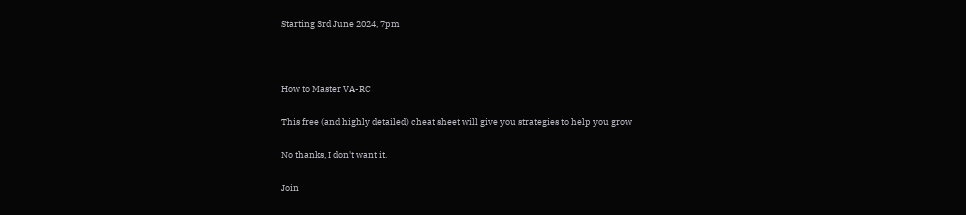Starting 3rd June 2024, 7pm



How to Master VA-RC

This free (and highly detailed) cheat sheet will give you strategies to help you grow

No thanks, I don't want it.

Join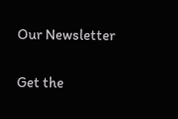Our Newsletter

Get the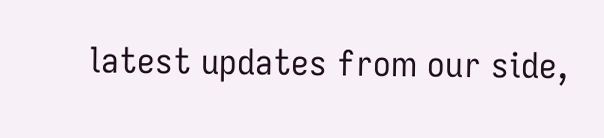latest updates from our side,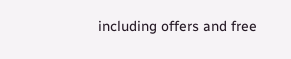including offers and free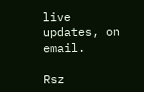live updates, on email.

Rsz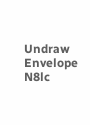Undraw Envelope N8lc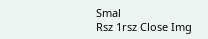Smal
Rsz 1rsz Close Img